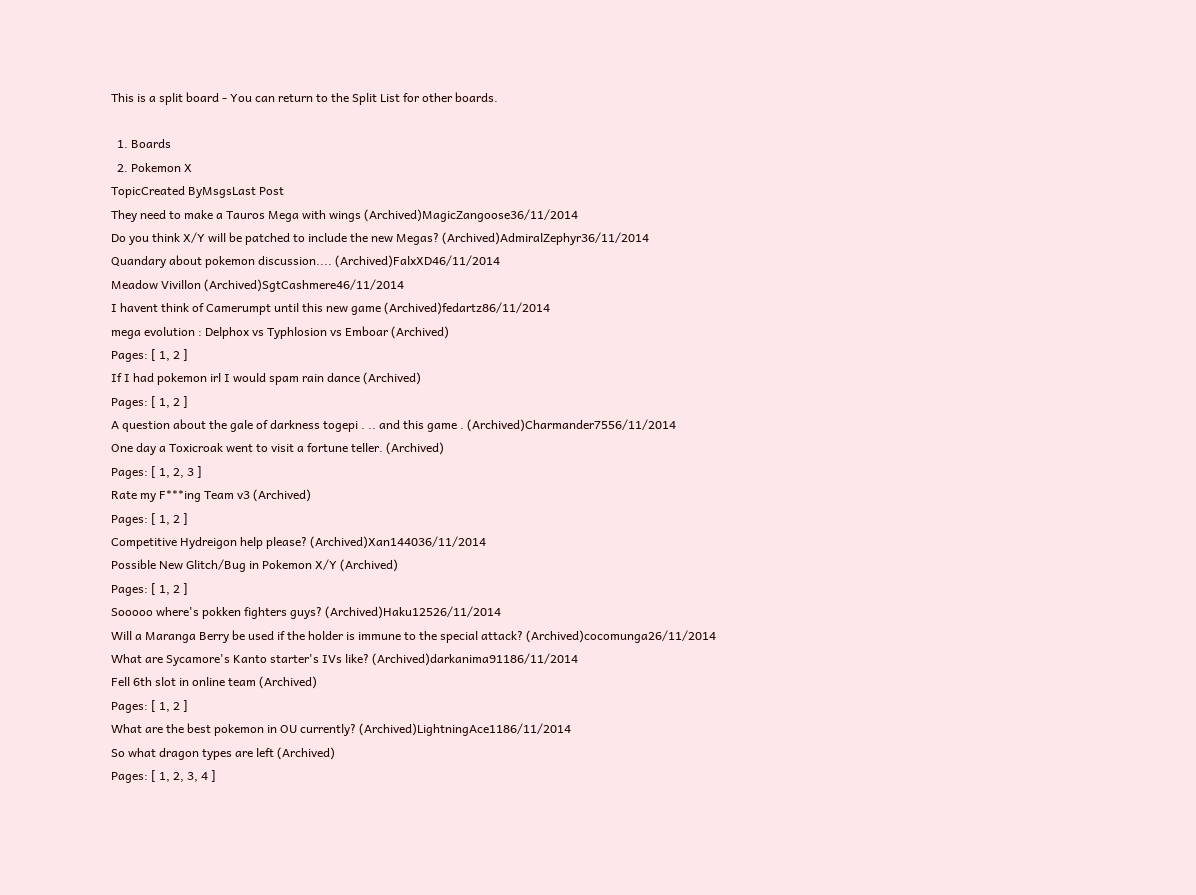This is a split board - You can return to the Split List for other boards.

  1. Boards
  2. Pokemon X
TopicCreated ByMsgsLast Post
They need to make a Tauros Mega with wings (Archived)MagicZangoose36/11/2014
Do you think X/Y will be patched to include the new Megas? (Archived)AdmiralZephyr36/11/2014
Quandary about pokemon discussion.... (Archived)FalxXD46/11/2014
Meadow Vivillon (Archived)SgtCashmere46/11/2014
I havent think of Camerumpt until this new game (Archived)fedartz86/11/2014
mega evolution : Delphox vs Typhlosion vs Emboar (Archived)
Pages: [ 1, 2 ]
If I had pokemon irl I would spam rain dance (Archived)
Pages: [ 1, 2 ]
A question about the gale of darkness togepi . .. and this game . (Archived)Charmander7556/11/2014
One day a Toxicroak went to visit a fortune teller. (Archived)
Pages: [ 1, 2, 3 ]
Rate my F***ing Team v3 (Archived)
Pages: [ 1, 2 ]
Competitive Hydreigon help please? (Archived)Xan144036/11/2014
Possible New Glitch/Bug in Pokemon X/Y (Archived)
Pages: [ 1, 2 ]
Sooooo where's pokken fighters guys? (Archived)Haku12526/11/2014
Will a Maranga Berry be used if the holder is immune to the special attack? (Archived)cocomunga26/11/2014
What are Sycamore's Kanto starter's IVs like? (Archived)darkanima91186/11/2014
Fell 6th slot in online team (Archived)
Pages: [ 1, 2 ]
What are the best pokemon in OU currently? (Archived)LightningAce1186/11/2014
So what dragon types are left (Archived)
Pages: [ 1, 2, 3, 4 ]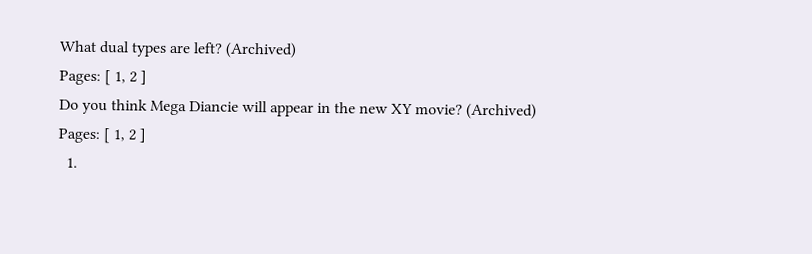What dual types are left? (Archived)
Pages: [ 1, 2 ]
Do you think Mega Diancie will appear in the new XY movie? (Archived)
Pages: [ 1, 2 ]
  1.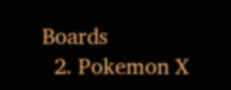Boards
  2. Pokemon X